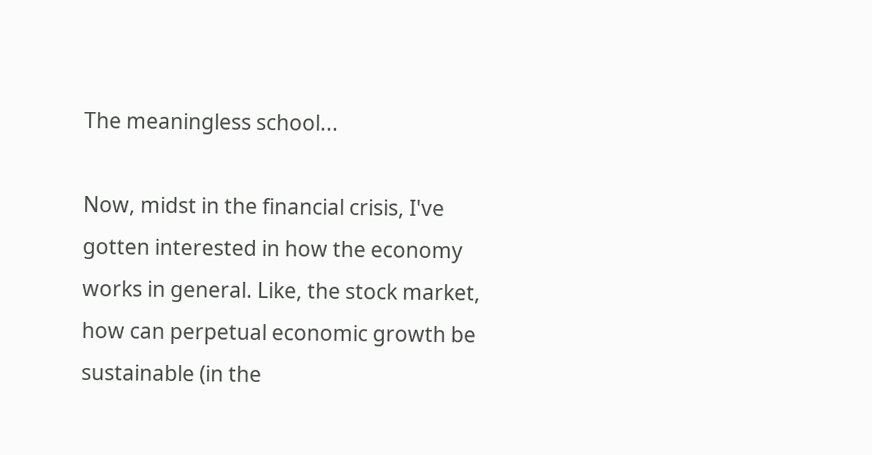The meaningless school...

Now, midst in the financial crisis, I've gotten interested in how the economy works in general. Like, the stock market, how can perpetual economic growth be sustainable (in the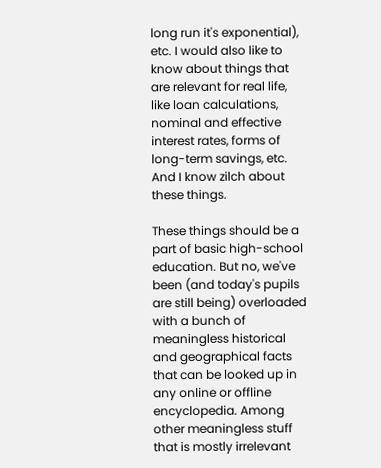long run it's exponential), etc. I would also like to know about things that are relevant for real life, like loan calculations, nominal and effective interest rates, forms of long-term savings, etc. And I know zilch about these things.

These things should be a part of basic high-school education. But no, we've been (and today's pupils are still being) overloaded with a bunch of meaningless historical and geographical facts that can be looked up in any online or offline encyclopedia. Among other meaningless stuff that is mostly irrelevant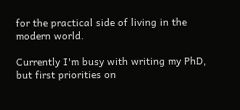for the practical side of living in the modern world.

Currently I'm busy with writing my PhD, but first priorities on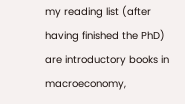my reading list (after having finished the PhD) are introductory books in macroeconomy,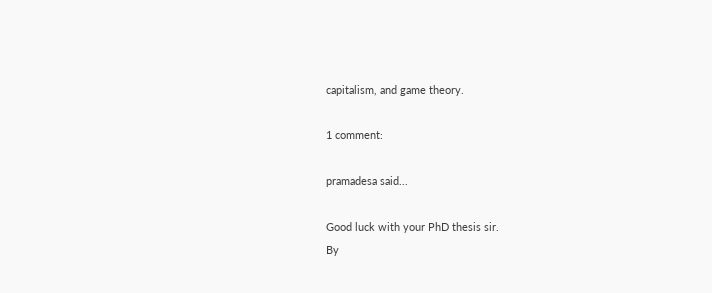capitalism, and game theory.

1 comment:

pramadesa said...

Good luck with your PhD thesis sir.
By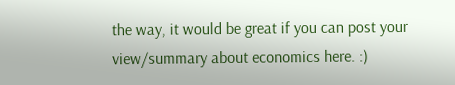the way, it would be great if you can post your view/summary about economics here. :)